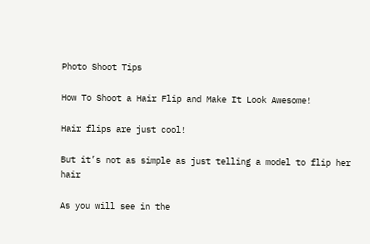Photo Shoot Tips

How To Shoot a Hair Flip and Make It Look Awesome!

Hair flips are just cool!

But it’s not as simple as just telling a model to flip her hair

As you will see in the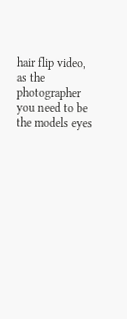hair flip video, as the photographer you need to be the models eyes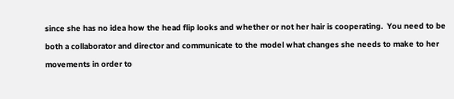since she has no idea how the head flip looks and whether or not her hair is cooperating.  You need to be both a collaborator and director and communicate to the model what changes she needs to make to her movements in order to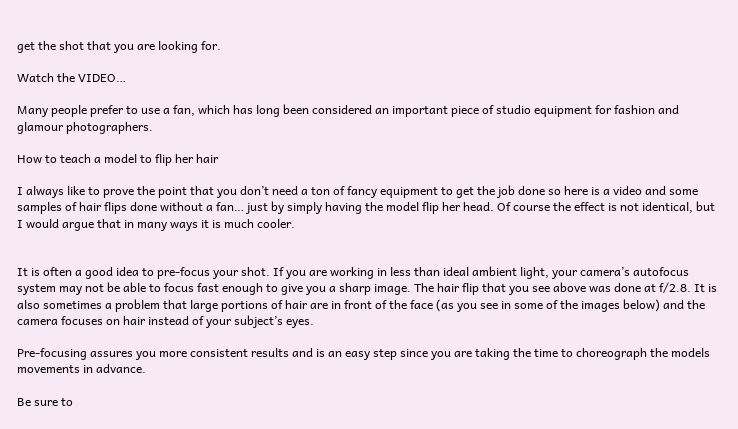get the shot that you are looking for.

Watch the VIDEO…

Many people prefer to use a fan, which has long been considered an important piece of studio equipment for fashion and glamour photographers.

How to teach a model to flip her hair

I always like to prove the point that you don’t need a ton of fancy equipment to get the job done so here is a video and some samples of hair flips done without a fan… just by simply having the model flip her head. Of course the effect is not identical, but I would argue that in many ways it is much cooler.


It is often a good idea to pre-focus your shot. If you are working in less than ideal ambient light, your camera’s autofocus system may not be able to focus fast enough to give you a sharp image. The hair flip that you see above was done at f/2.8. It is also sometimes a problem that large portions of hair are in front of the face (as you see in some of the images below) and the camera focuses on hair instead of your subject’s eyes.

Pre-focusing assures you more consistent results and is an easy step since you are taking the time to choreograph the models movements in advance.

Be sure to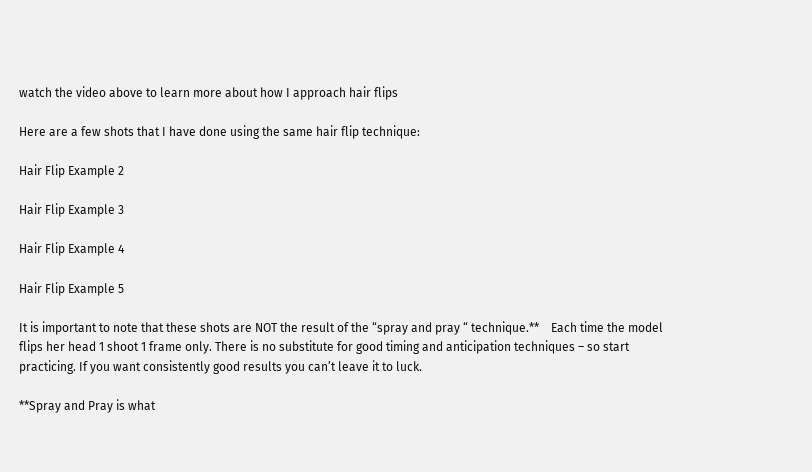watch the video above to learn more about how I approach hair flips

Here are a few shots that I have done using the same hair flip technique:

Hair Flip Example 2

Hair Flip Example 3

Hair Flip Example 4

Hair Flip Example 5

It is important to note that these shots are NOT the result of the “spray and pray “ technique.**    Each time the model flips her head 1 shoot 1 frame only. There is no substitute for good timing and anticipation techniques – so start practicing. If you want consistently good results you can’t leave it to luck.

**Spray and Pray is what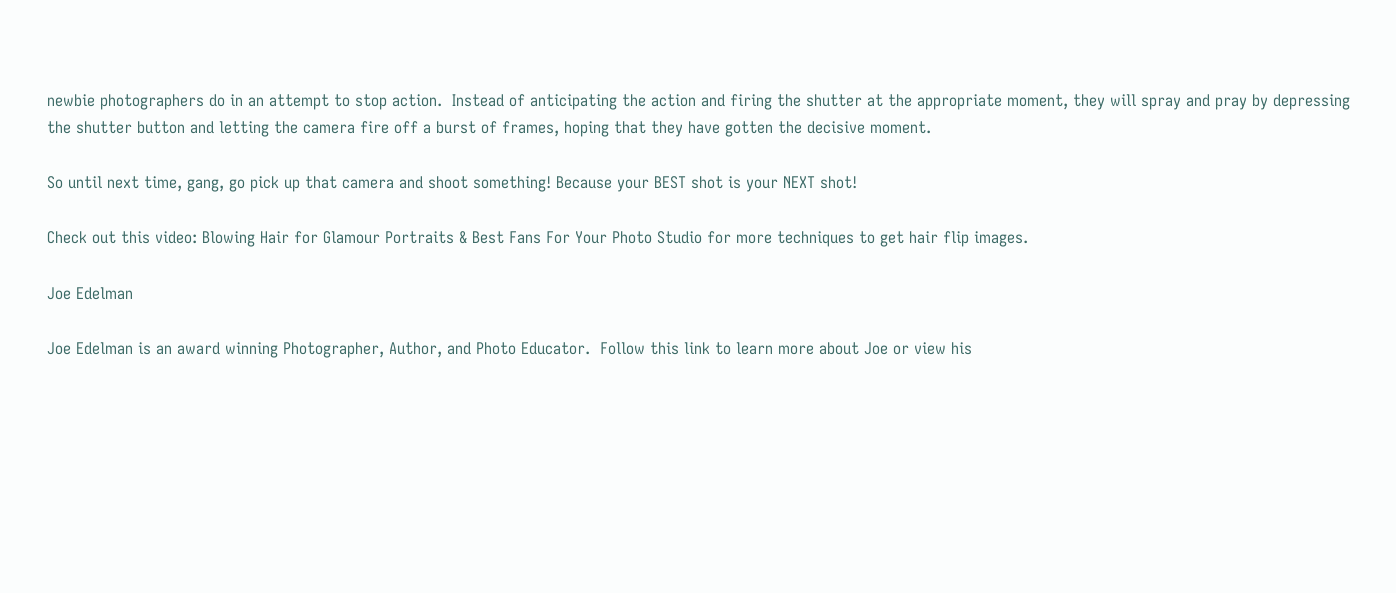newbie photographers do in an attempt to stop action.  Instead of anticipating the action and firing the shutter at the appropriate moment, they will spray and pray by depressing the shutter button and letting the camera fire off a burst of frames, hoping that they have gotten the decisive moment.

So until next time, gang, go pick up that camera and shoot something! Because your BEST shot is your NEXT shot!

Check out this video: Blowing Hair for Glamour Portraits & Best Fans For Your Photo Studio for more techniques to get hair flip images.

Joe Edelman

Joe Edelman is an award winning Photographer, Author, and Photo Educator.  Follow this link to learn more about Joe or view his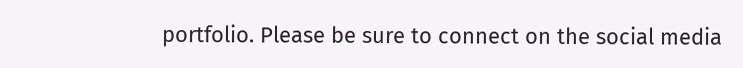portfolio. Please be sure to connect on the social media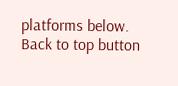platforms below.
Back to top button